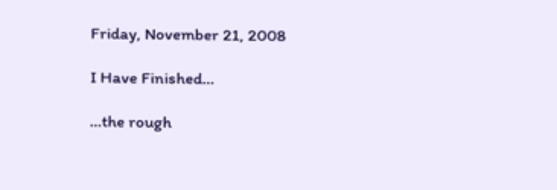Friday, November 21, 2008

I Have Finished...

...the rough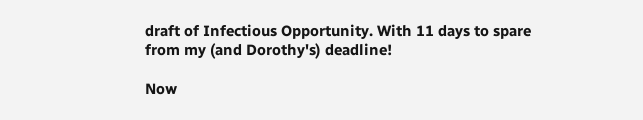draft of Infectious Opportunity. With 11 days to spare from my (and Dorothy's) deadline!

Now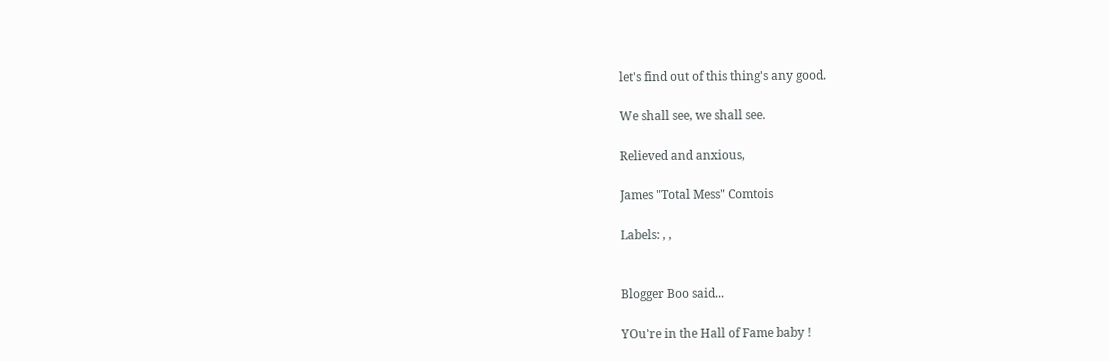let's find out of this thing's any good.

We shall see, we shall see.

Relieved and anxious,

James "Total Mess" Comtois

Labels: , ,


Blogger Boo said...

YOu're in the Hall of Fame baby !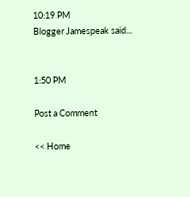10:19 PM
Blogger Jamespeak said...


1:50 PM

Post a Comment

<< Home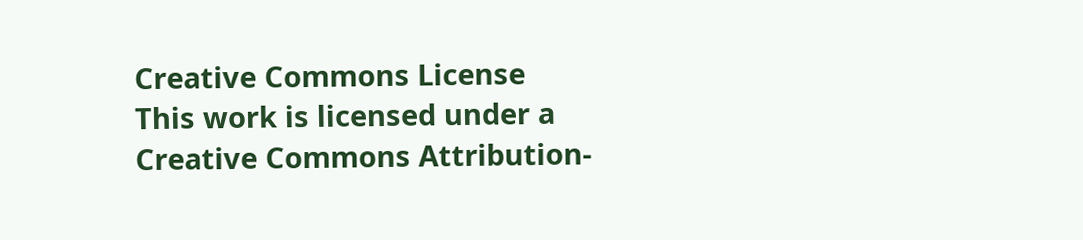Creative Commons License
This work is licensed under a Creative Commons Attribution-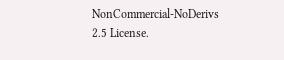NonCommercial-NoDerivs 2.5 License.